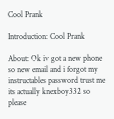Cool Prank

Introduction: Cool Prank

About: Ok iv got a new phone so new email and i forgot my instructables password trust me its actually knexboy332 so please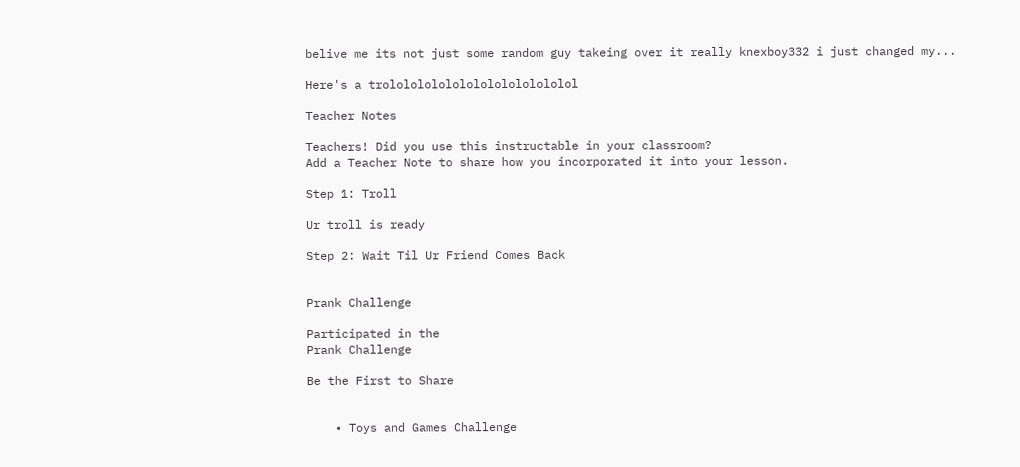belive me its not just some random guy takeing over it really knexboy332 i just changed my...

Here's a trolololololololololololololol

Teacher Notes

Teachers! Did you use this instructable in your classroom?
Add a Teacher Note to share how you incorporated it into your lesson.

Step 1: Troll

Ur troll is ready

Step 2: Wait Til Ur Friend Comes Back


Prank Challenge

Participated in the
Prank Challenge

Be the First to Share


    • Toys and Games Challenge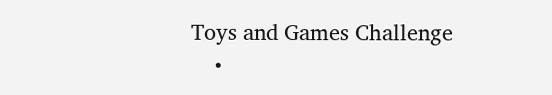Toys and Games Challenge
    •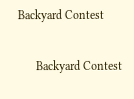Backyard Contest

      Backyard Contest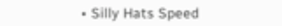• Silly Hats Speed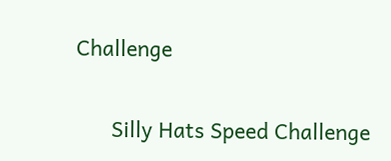Challenge

      Silly Hats Speed Challenge